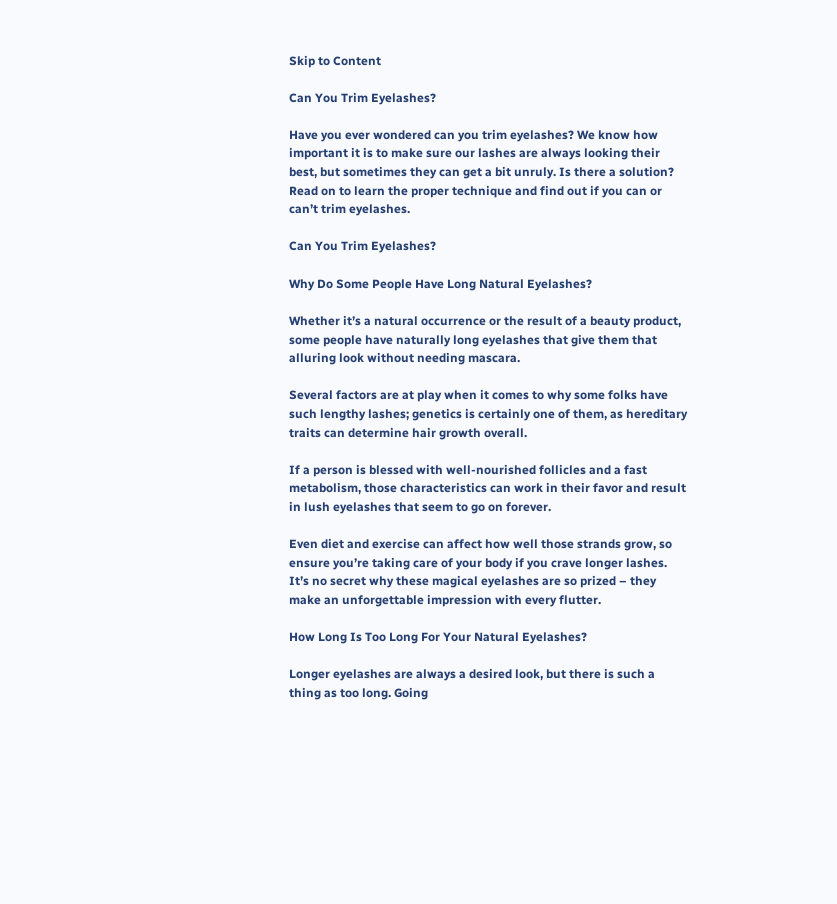Skip to Content

Can You Trim Eyelashes?

Have you ever wondered can you trim eyelashes? We know how important it is to make sure our lashes are always looking their best, but sometimes they can get a bit unruly. Is there a solution? Read on to learn the proper technique and find out if you can or can’t trim eyelashes.

Can You Trim Eyelashes?

Why Do Some People Have Long Natural Eyelashes?

Whether it’s a natural occurrence or the result of a beauty product, some people have naturally long eyelashes that give them that alluring look without needing mascara.

Several factors are at play when it comes to why some folks have such lengthy lashes; genetics is certainly one of them, as hereditary traits can determine hair growth overall.

If a person is blessed with well-nourished follicles and a fast metabolism, those characteristics can work in their favor and result in lush eyelashes that seem to go on forever.

Even diet and exercise can affect how well those strands grow, so ensure you’re taking care of your body if you crave longer lashes. It’s no secret why these magical eyelashes are so prized – they make an unforgettable impression with every flutter.

How Long Is Too Long For Your Natural Eyelashes?

Longer eyelashes are always a desired look, but there is such a thing as too long. Going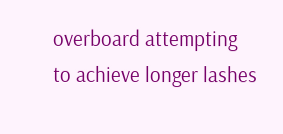overboard attempting to achieve longer lashes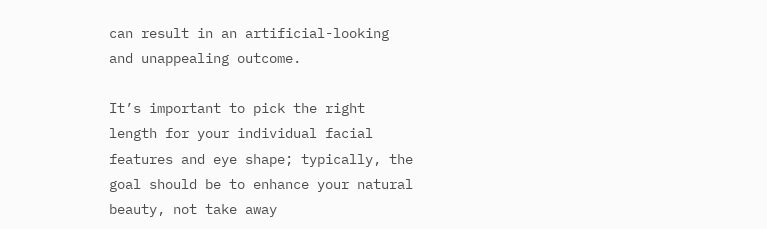can result in an artificial-looking and unappealing outcome.

It’s important to pick the right length for your individual facial features and eye shape; typically, the goal should be to enhance your natural beauty, not take away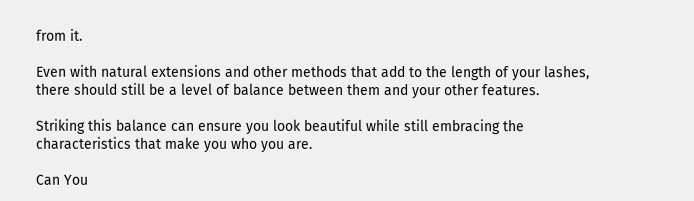from it.

Even with natural extensions and other methods that add to the length of your lashes, there should still be a level of balance between them and your other features.

Striking this balance can ensure you look beautiful while still embracing the characteristics that make you who you are.

Can You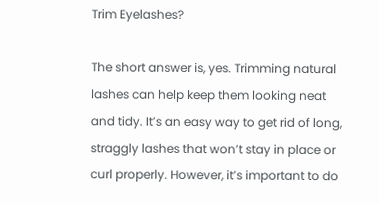Trim Eyelashes?

The short answer is, yes. Trimming natural lashes can help keep them looking neat and tidy. It’s an easy way to get rid of long, straggly lashes that won’t stay in place or curl properly. However, it’s important to do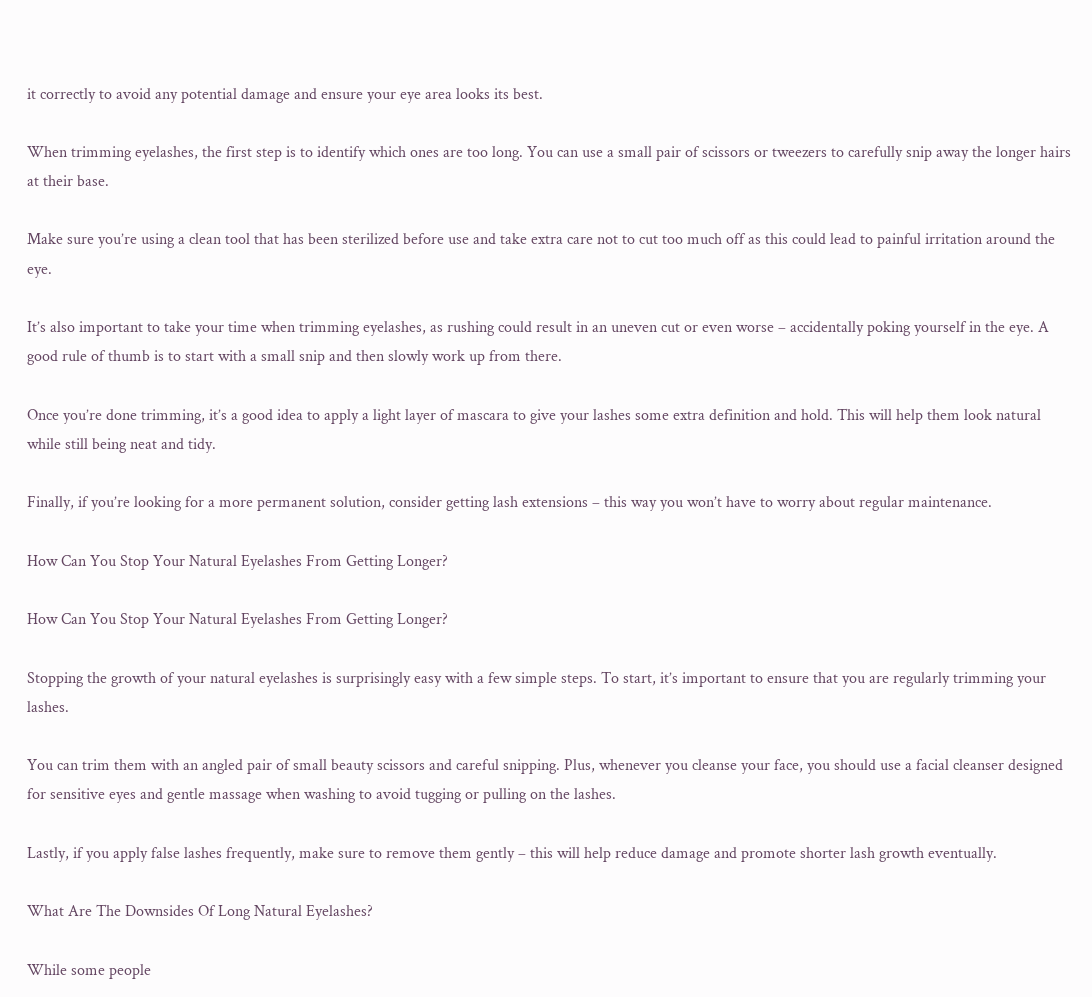it correctly to avoid any potential damage and ensure your eye area looks its best.

When trimming eyelashes, the first step is to identify which ones are too long. You can use a small pair of scissors or tweezers to carefully snip away the longer hairs at their base.

Make sure you’re using a clean tool that has been sterilized before use and take extra care not to cut too much off as this could lead to painful irritation around the eye.

It’s also important to take your time when trimming eyelashes, as rushing could result in an uneven cut or even worse – accidentally poking yourself in the eye. A good rule of thumb is to start with a small snip and then slowly work up from there.

Once you’re done trimming, it’s a good idea to apply a light layer of mascara to give your lashes some extra definition and hold. This will help them look natural while still being neat and tidy.

Finally, if you’re looking for a more permanent solution, consider getting lash extensions – this way you won’t have to worry about regular maintenance.

How Can You Stop Your Natural Eyelashes From Getting Longer?

How Can You Stop Your Natural Eyelashes From Getting Longer?

Stopping the growth of your natural eyelashes is surprisingly easy with a few simple steps. To start, it’s important to ensure that you are regularly trimming your lashes.

You can trim them with an angled pair of small beauty scissors and careful snipping. Plus, whenever you cleanse your face, you should use a facial cleanser designed for sensitive eyes and gentle massage when washing to avoid tugging or pulling on the lashes.

Lastly, if you apply false lashes frequently, make sure to remove them gently – this will help reduce damage and promote shorter lash growth eventually.

What Are The Downsides Of Long Natural Eyelashes?

While some people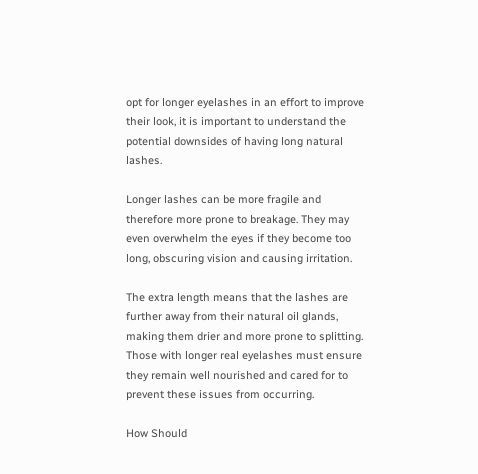opt for longer eyelashes in an effort to improve their look, it is important to understand the potential downsides of having long natural lashes.

Longer lashes can be more fragile and therefore more prone to breakage. They may even overwhelm the eyes if they become too long, obscuring vision and causing irritation.

The extra length means that the lashes are further away from their natural oil glands, making them drier and more prone to splitting. Those with longer real eyelashes must ensure they remain well nourished and cared for to prevent these issues from occurring.

How Should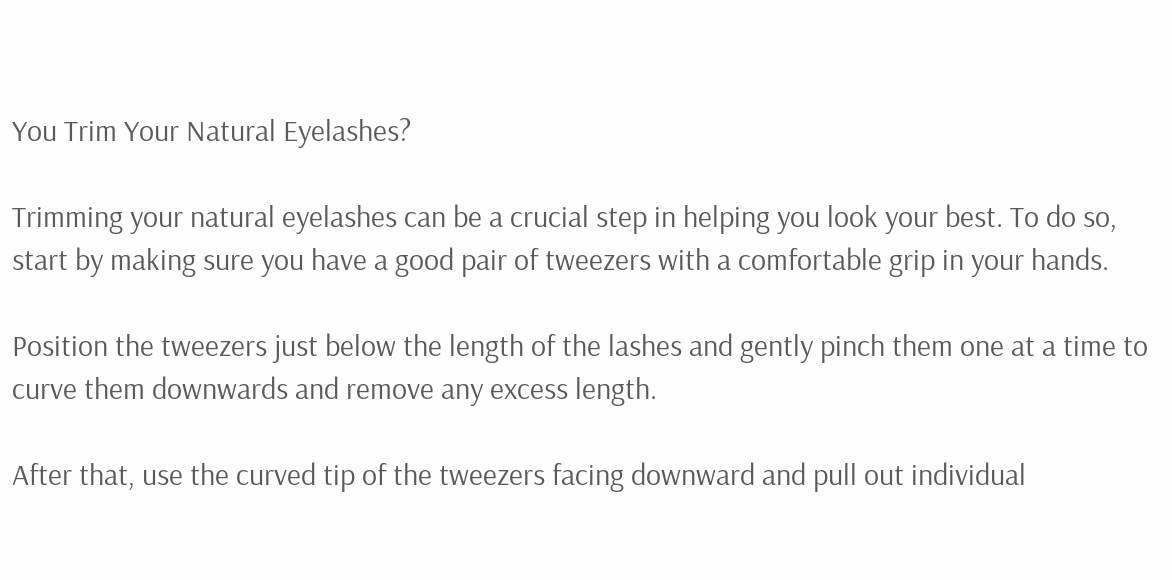You Trim Your Natural Eyelashes?

Trimming your natural eyelashes can be a crucial step in helping you look your best. To do so, start by making sure you have a good pair of tweezers with a comfortable grip in your hands.

Position the tweezers just below the length of the lashes and gently pinch them one at a time to curve them downwards and remove any excess length.

After that, use the curved tip of the tweezers facing downward and pull out individual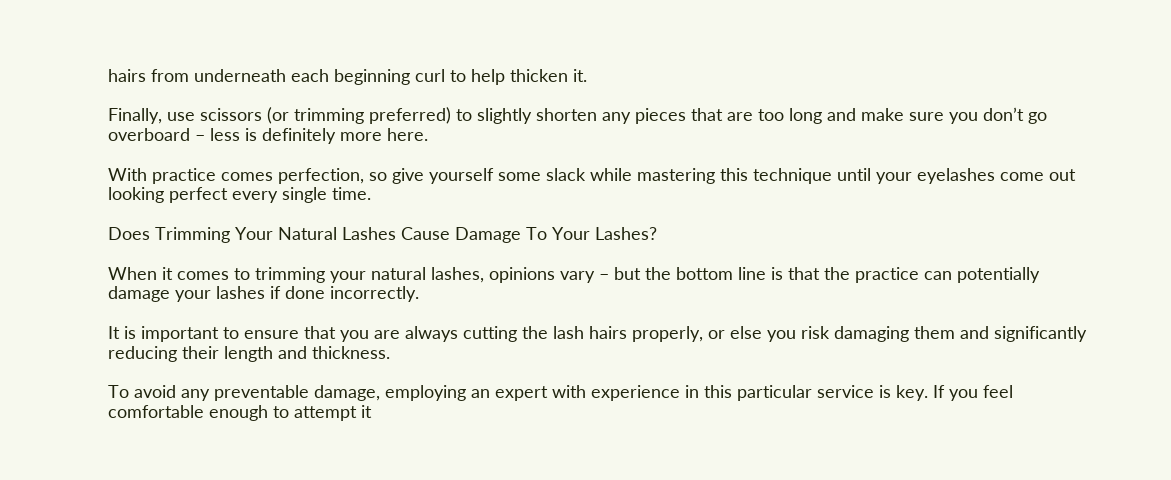hairs from underneath each beginning curl to help thicken it.

Finally, use scissors (or trimming preferred) to slightly shorten any pieces that are too long and make sure you don’t go overboard – less is definitely more here.

With practice comes perfection, so give yourself some slack while mastering this technique until your eyelashes come out looking perfect every single time.

Does Trimming Your Natural Lashes Cause Damage To Your Lashes?

When it comes to trimming your natural lashes, opinions vary – but the bottom line is that the practice can potentially damage your lashes if done incorrectly.

It is important to ensure that you are always cutting the lash hairs properly, or else you risk damaging them and significantly reducing their length and thickness.

To avoid any preventable damage, employing an expert with experience in this particular service is key. If you feel comfortable enough to attempt it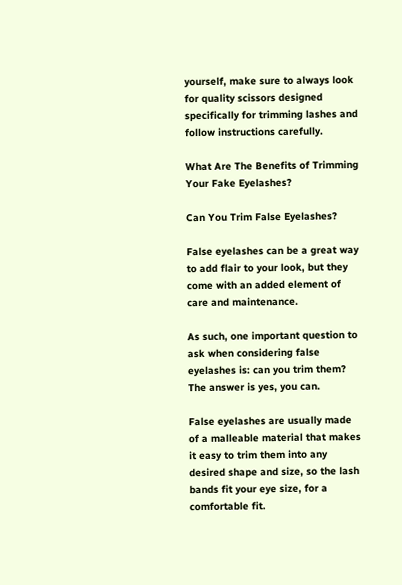yourself, make sure to always look for quality scissors designed specifically for trimming lashes and follow instructions carefully.

What Are The Benefits of Trimming Your Fake Eyelashes?

Can You Trim False Eyelashes?

False eyelashes can be a great way to add flair to your look, but they come with an added element of care and maintenance.

As such, one important question to ask when considering false eyelashes is: can you trim them? The answer is yes, you can.

False eyelashes are usually made of a malleable material that makes it easy to trim them into any desired shape and size, so the lash bands fit your eye size, for a comfortable fit.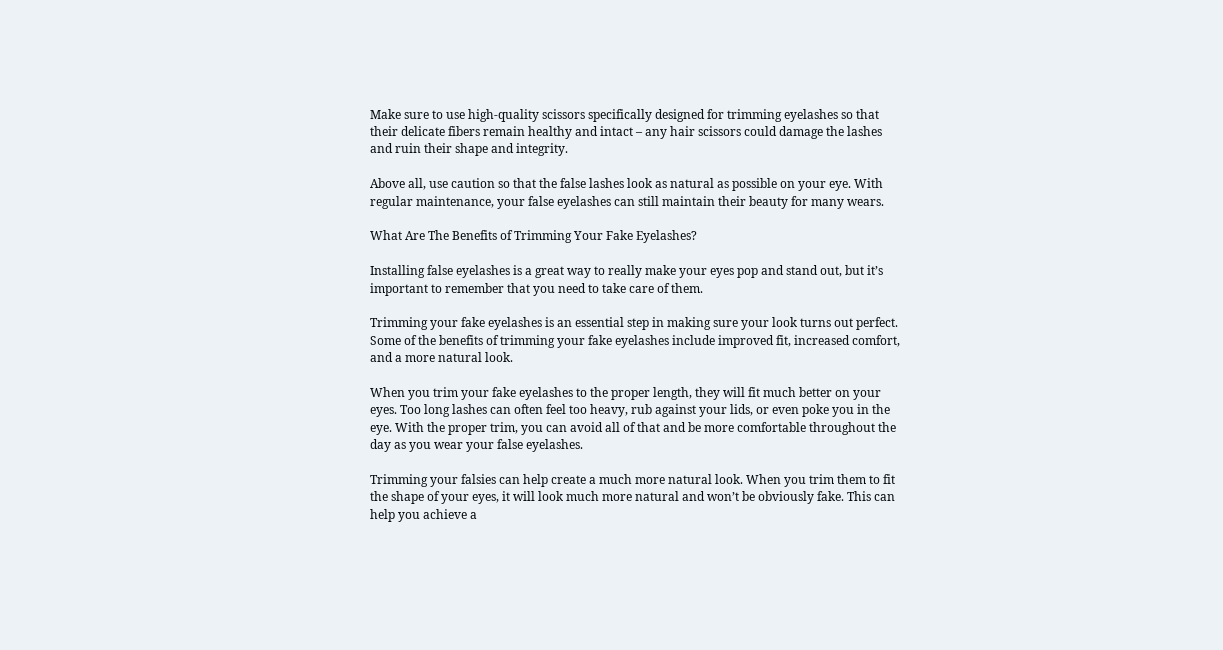Make sure to use high-quality scissors specifically designed for trimming eyelashes so that their delicate fibers remain healthy and intact – any hair scissors could damage the lashes and ruin their shape and integrity.

Above all, use caution so that the false lashes look as natural as possible on your eye. With regular maintenance, your false eyelashes can still maintain their beauty for many wears.

What Are The Benefits of Trimming Your Fake Eyelashes?

Installing false eyelashes is a great way to really make your eyes pop and stand out, but it’s important to remember that you need to take care of them.

Trimming your fake eyelashes is an essential step in making sure your look turns out perfect. Some of the benefits of trimming your fake eyelashes include improved fit, increased comfort, and a more natural look.

When you trim your fake eyelashes to the proper length, they will fit much better on your eyes. Too long lashes can often feel too heavy, rub against your lids, or even poke you in the eye. With the proper trim, you can avoid all of that and be more comfortable throughout the day as you wear your false eyelashes.

Trimming your falsies can help create a much more natural look. When you trim them to fit the shape of your eyes, it will look much more natural and won’t be obviously fake. This can help you achieve a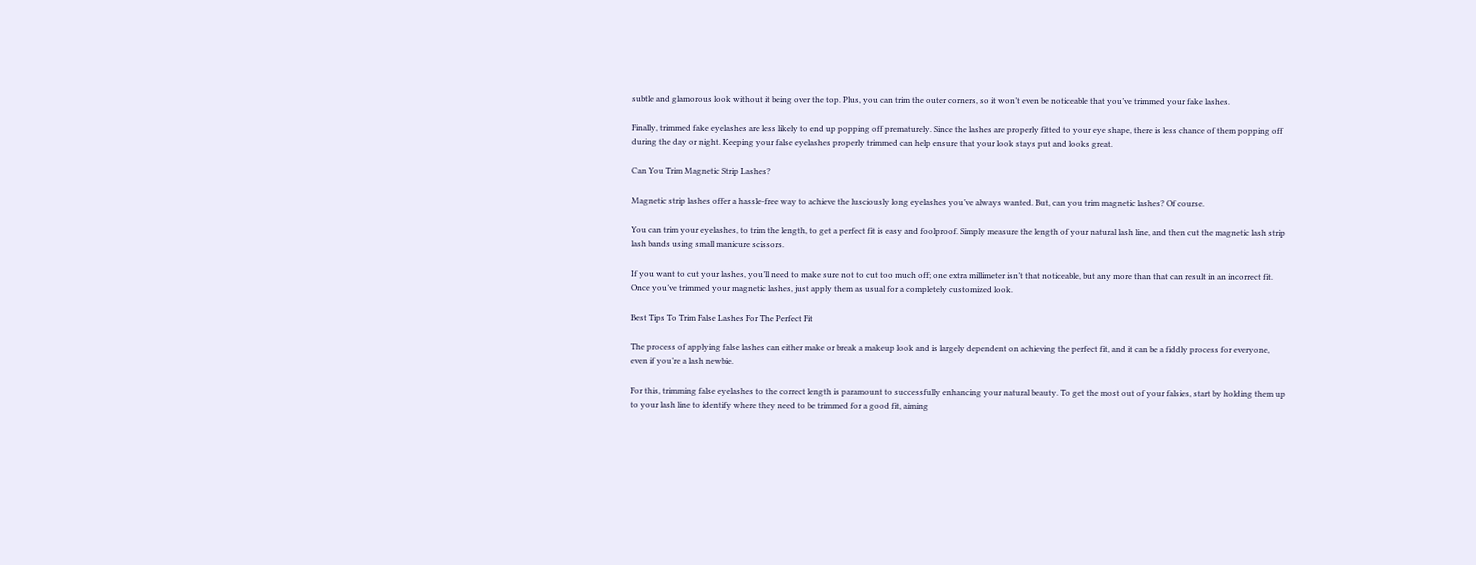subtle and glamorous look without it being over the top. Plus, you can trim the outer corners, so it won’t even be noticeable that you’ve trimmed your fake lashes.

Finally, trimmed fake eyelashes are less likely to end up popping off prematurely. Since the lashes are properly fitted to your eye shape, there is less chance of them popping off during the day or night. Keeping your false eyelashes properly trimmed can help ensure that your look stays put and looks great.

Can You Trim Magnetic Strip Lashes?

Magnetic strip lashes offer a hassle-free way to achieve the lusciously long eyelashes you’ve always wanted. But, can you trim magnetic lashes? Of course.

You can trim your eyelashes, to trim the length, to get a perfect fit is easy and foolproof. Simply measure the length of your natural lash line, and then cut the magnetic lash strip lash bands using small manicure scissors.

If you want to cut your lashes, you’ll need to make sure not to cut too much off; one extra millimeter isn’t that noticeable, but any more than that can result in an incorrect fit. Once you’ve trimmed your magnetic lashes, just apply them as usual for a completely customized look.

Best Tips To Trim False Lashes For The Perfect Fit

The process of applying false lashes can either make or break a makeup look and is largely dependent on achieving the perfect fit, and it can be a fiddly process for everyone, even if you’re a lash newbie.

For this, trimming false eyelashes to the correct length is paramount to successfully enhancing your natural beauty. To get the most out of your falsies, start by holding them up to your lash line to identify where they need to be trimmed for a good fit, aiming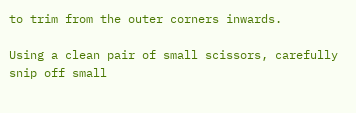to trim from the outer corners inwards.

Using a clean pair of small scissors, carefully snip off small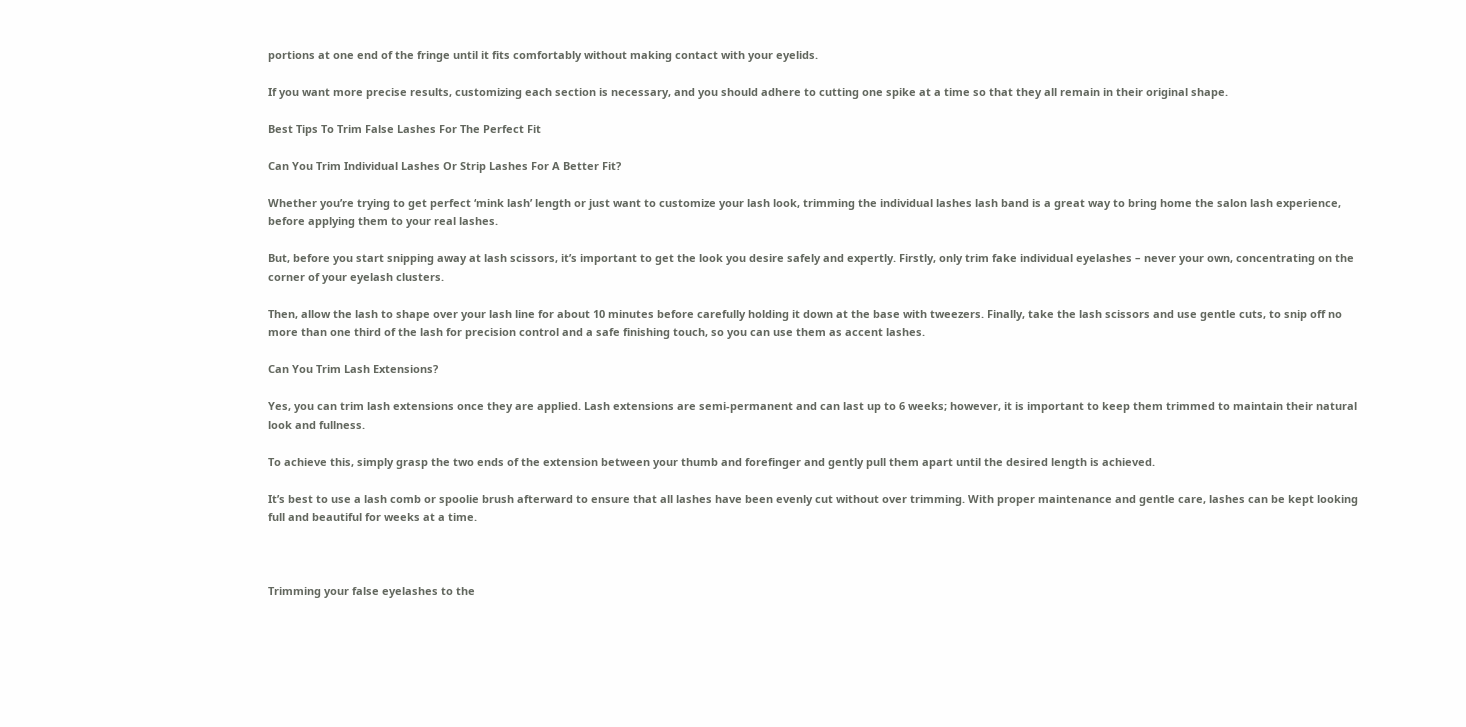portions at one end of the fringe until it fits comfortably without making contact with your eyelids.

If you want more precise results, customizing each section is necessary, and you should adhere to cutting one spike at a time so that they all remain in their original shape.

Best Tips To Trim False Lashes For The Perfect Fit

Can You Trim Individual Lashes Or Strip Lashes For A Better Fit?

Whether you’re trying to get perfect ‘mink lash’ length or just want to customize your lash look, trimming the individual lashes lash band is a great way to bring home the salon lash experience, before applying them to your real lashes.

But, before you start snipping away at lash scissors, it’s important to get the look you desire safely and expertly. Firstly, only trim fake individual eyelashes – never your own, concentrating on the corner of your eyelash clusters.

Then, allow the lash to shape over your lash line for about 10 minutes before carefully holding it down at the base with tweezers. Finally, take the lash scissors and use gentle cuts, to snip off no more than one third of the lash for precision control and a safe finishing touch, so you can use them as accent lashes.

Can You Trim Lash Extensions?

Yes, you can trim lash extensions once they are applied. Lash extensions are semi-permanent and can last up to 6 weeks; however, it is important to keep them trimmed to maintain their natural look and fullness.

To achieve this, simply grasp the two ends of the extension between your thumb and forefinger and gently pull them apart until the desired length is achieved.

It’s best to use a lash comb or spoolie brush afterward to ensure that all lashes have been evenly cut without over trimming. With proper maintenance and gentle care, lashes can be kept looking full and beautiful for weeks at a time.



Trimming your false eyelashes to the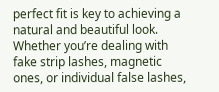perfect fit is key to achieving a natural and beautiful look. Whether you’re dealing with fake strip lashes, magnetic ones, or individual false lashes,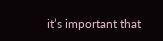it’s important that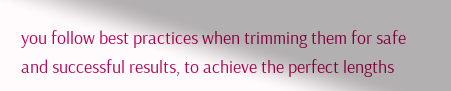you follow best practices when trimming them for safe and successful results, to achieve the perfect lengths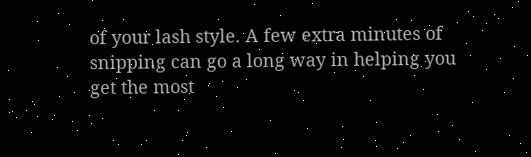of your lash style. A few extra minutes of snipping can go a long way in helping you get the most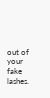out of your fake lashes.